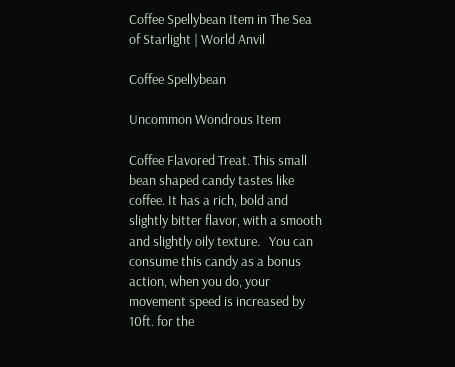Coffee Spellybean Item in The Sea of Starlight | World Anvil

Coffee Spellybean

Uncommon Wondrous Item

Coffee Flavored Treat. This small bean shaped candy tastes like coffee. It has a rich, bold and slightly bitter flavor, with a smooth and slightly oily texture.   You can consume this candy as a bonus action, when you do, your movement speed is increased by 10ft. for the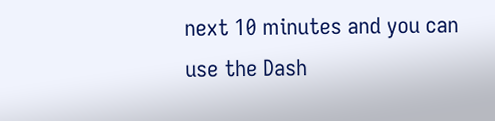next 10 minutes and you can use the Dash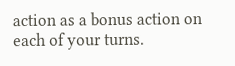action as a bonus action on each of your turns.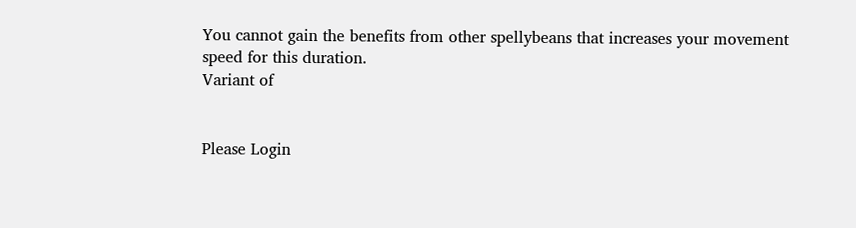You cannot gain the benefits from other spellybeans that increases your movement speed for this duration.
Variant of


Please Login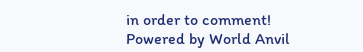in order to comment!
Powered by World Anvil